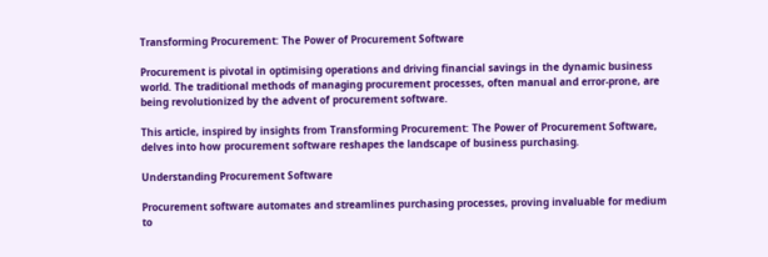Transforming Procurement: The Power of Procurement Software

Procurement is pivotal in optimising operations and driving financial savings in the dynamic business world. The traditional methods of managing procurement processes, often manual and error-prone, are being revolutionized by the advent of procurement software.

This article, inspired by insights from Transforming Procurement: The Power of Procurement Software, delves into how procurement software reshapes the landscape of business purchasing.

Understanding Procurement Software

Procurement software automates and streamlines purchasing processes, proving invaluable for medium to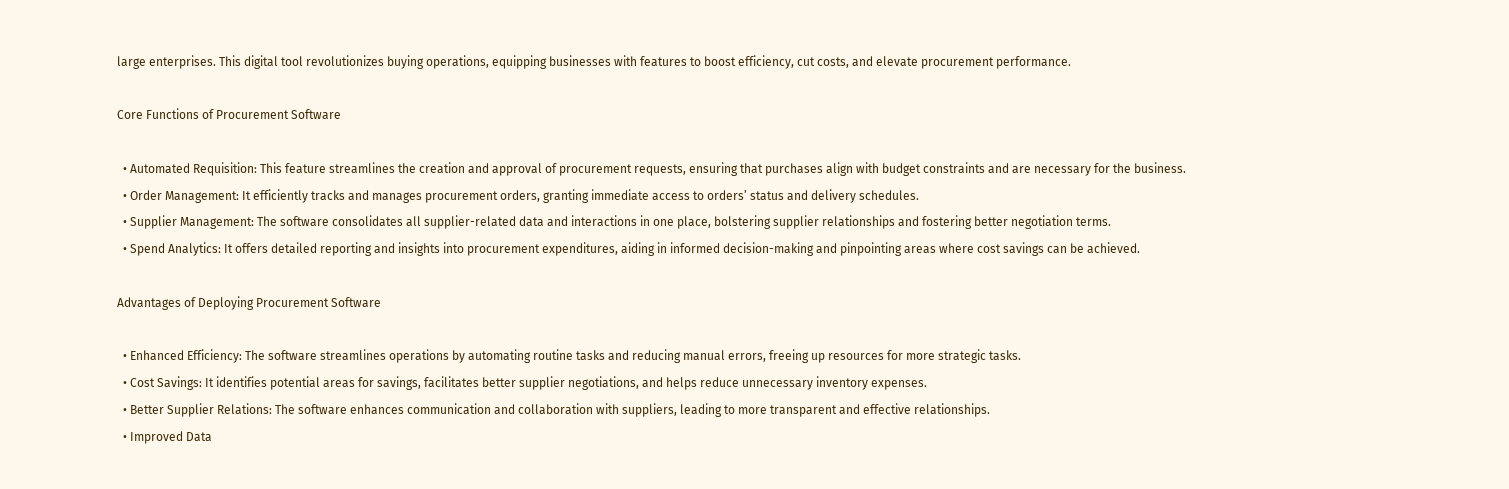large enterprises. This digital tool revolutionizes buying operations, equipping businesses with features to boost efficiency, cut costs, and elevate procurement performance.

Core Functions of Procurement Software

  • Automated Requisition: This feature streamlines the creation and approval of procurement requests, ensuring that purchases align with budget constraints and are necessary for the business.
  • Order Management: It efficiently tracks and manages procurement orders, granting immediate access to orders’ status and delivery schedules.
  • Supplier Management: The software consolidates all supplier-related data and interactions in one place, bolstering supplier relationships and fostering better negotiation terms.
  • Spend Analytics: It offers detailed reporting and insights into procurement expenditures, aiding in informed decision-making and pinpointing areas where cost savings can be achieved.

Advantages of Deploying Procurement Software

  • Enhanced Efficiency: The software streamlines operations by automating routine tasks and reducing manual errors, freeing up resources for more strategic tasks.
  • Cost Savings: It identifies potential areas for savings, facilitates better supplier negotiations, and helps reduce unnecessary inventory expenses.
  • Better Supplier Relations: The software enhances communication and collaboration with suppliers, leading to more transparent and effective relationships.
  • Improved Data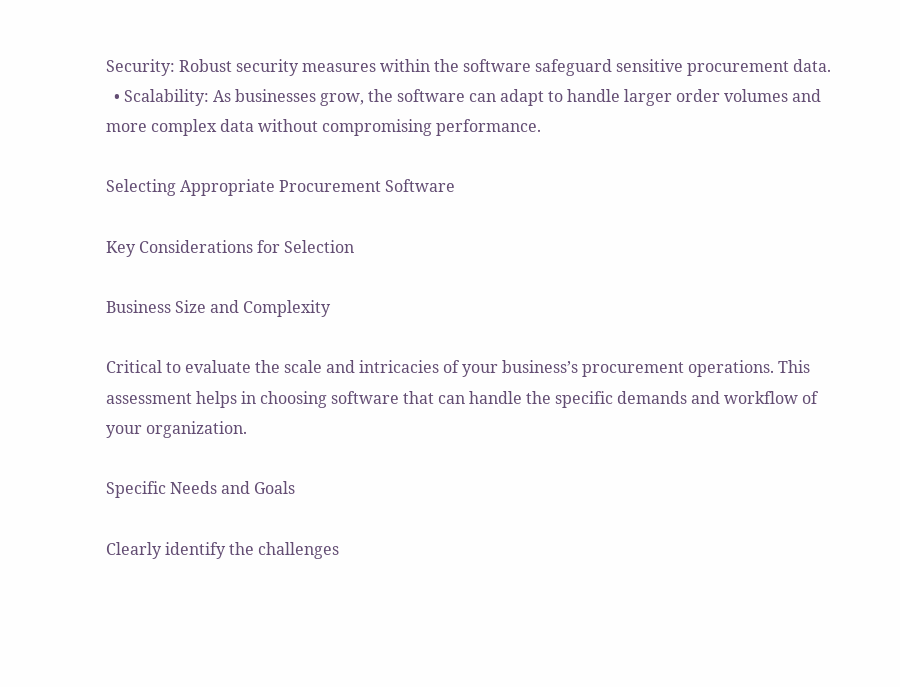Security: Robust security measures within the software safeguard sensitive procurement data.
  • Scalability: As businesses grow, the software can adapt to handle larger order volumes and more complex data without compromising performance.

Selecting Appropriate Procurement Software

Key Considerations for Selection

Business Size and Complexity

Critical to evaluate the scale and intricacies of your business’s procurement operations. This assessment helps in choosing software that can handle the specific demands and workflow of your organization.

Specific Needs and Goals

Clearly identify the challenges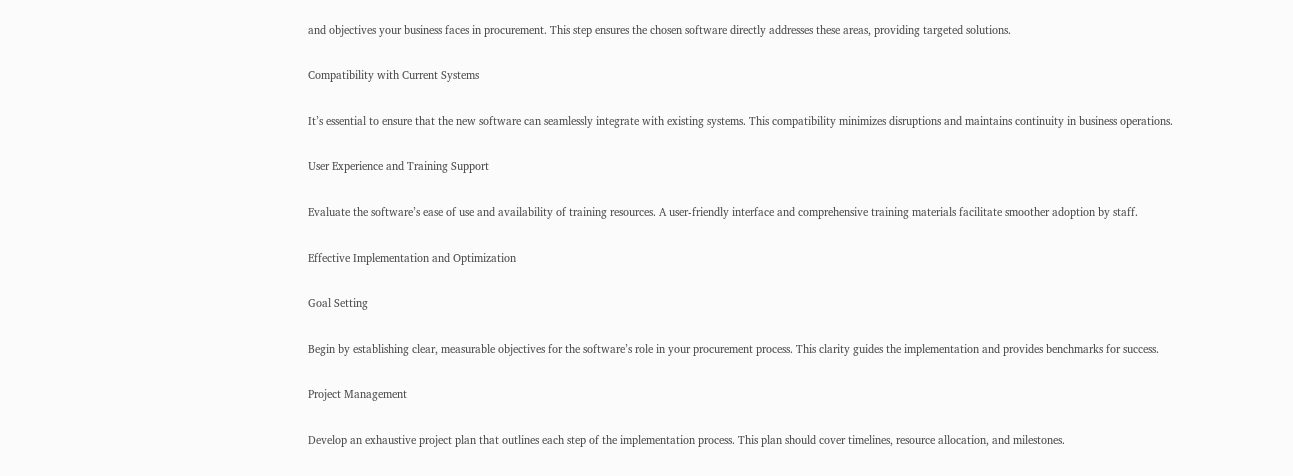and objectives your business faces in procurement. This step ensures the chosen software directly addresses these areas, providing targeted solutions.

Compatibility with Current Systems

It’s essential to ensure that the new software can seamlessly integrate with existing systems. This compatibility minimizes disruptions and maintains continuity in business operations.

User Experience and Training Support

Evaluate the software’s ease of use and availability of training resources. A user-friendly interface and comprehensive training materials facilitate smoother adoption by staff.

Effective Implementation and Optimization

Goal Setting

Begin by establishing clear, measurable objectives for the software’s role in your procurement process. This clarity guides the implementation and provides benchmarks for success.

Project Management

Develop an exhaustive project plan that outlines each step of the implementation process. This plan should cover timelines, resource allocation, and milestones.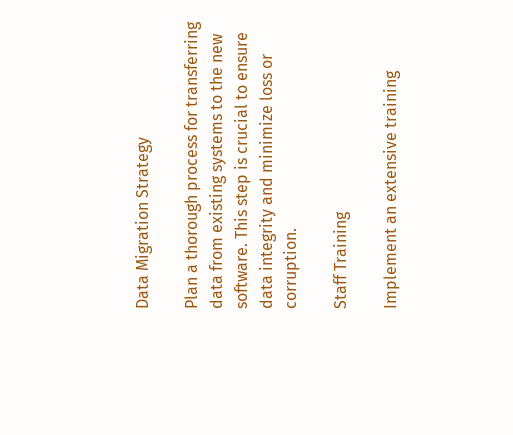Data Migration Strategy

Plan a thorough process for transferring data from existing systems to the new software. This step is crucial to ensure data integrity and minimize loss or corruption.

Staff Training

Implement an extensive training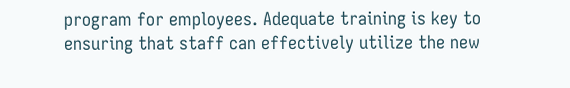program for employees. Adequate training is key to ensuring that staff can effectively utilize the new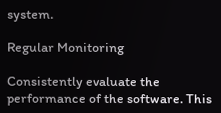system.

Regular Monitoring

Consistently evaluate the performance of the software. This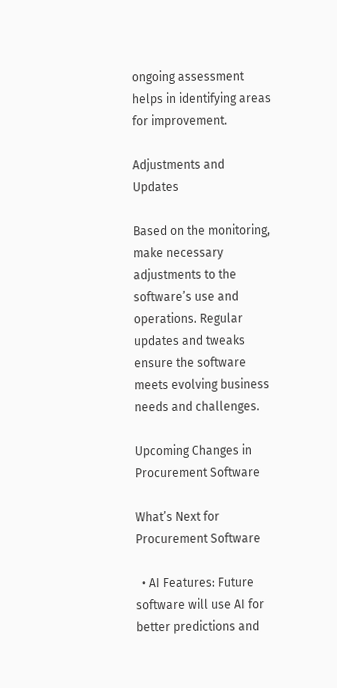ongoing assessment helps in identifying areas for improvement.

Adjustments and Updates

Based on the monitoring, make necessary adjustments to the software’s use and operations. Regular updates and tweaks ensure the software meets evolving business needs and challenges.

Upcoming Changes in Procurement Software

What’s Next for Procurement Software

  • AI Features: Future software will use AI for better predictions and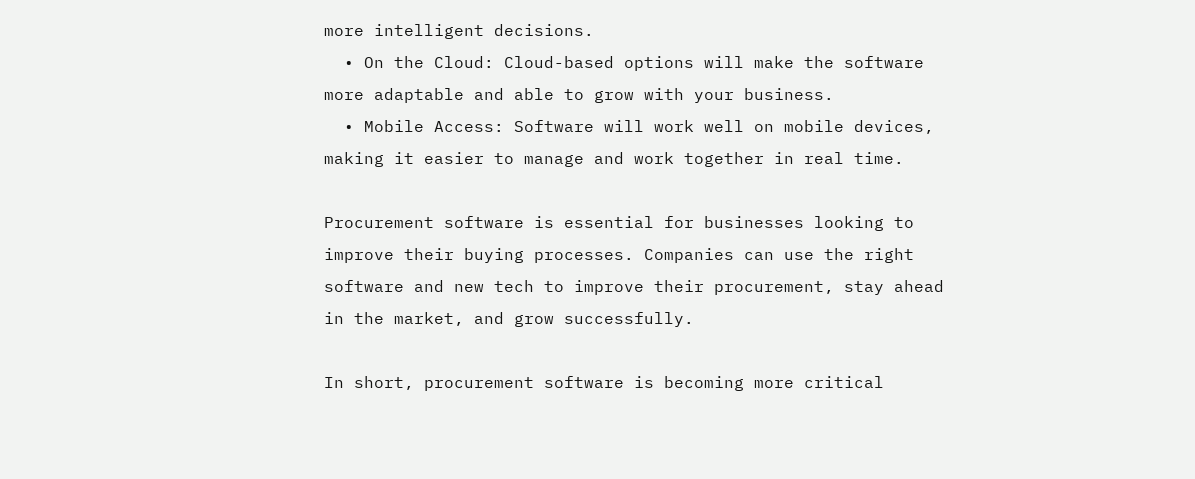more intelligent decisions.
  • On the Cloud: Cloud-based options will make the software more adaptable and able to grow with your business.
  • Mobile Access: Software will work well on mobile devices, making it easier to manage and work together in real time.

Procurement software is essential for businesses looking to improve their buying processes. Companies can use the right software and new tech to improve their procurement, stay ahead in the market, and grow successfully.

In short, procurement software is becoming more critical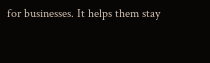for businesses. It helps them stay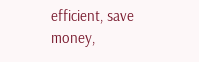efficient, save money,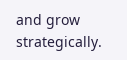and grow strategically.